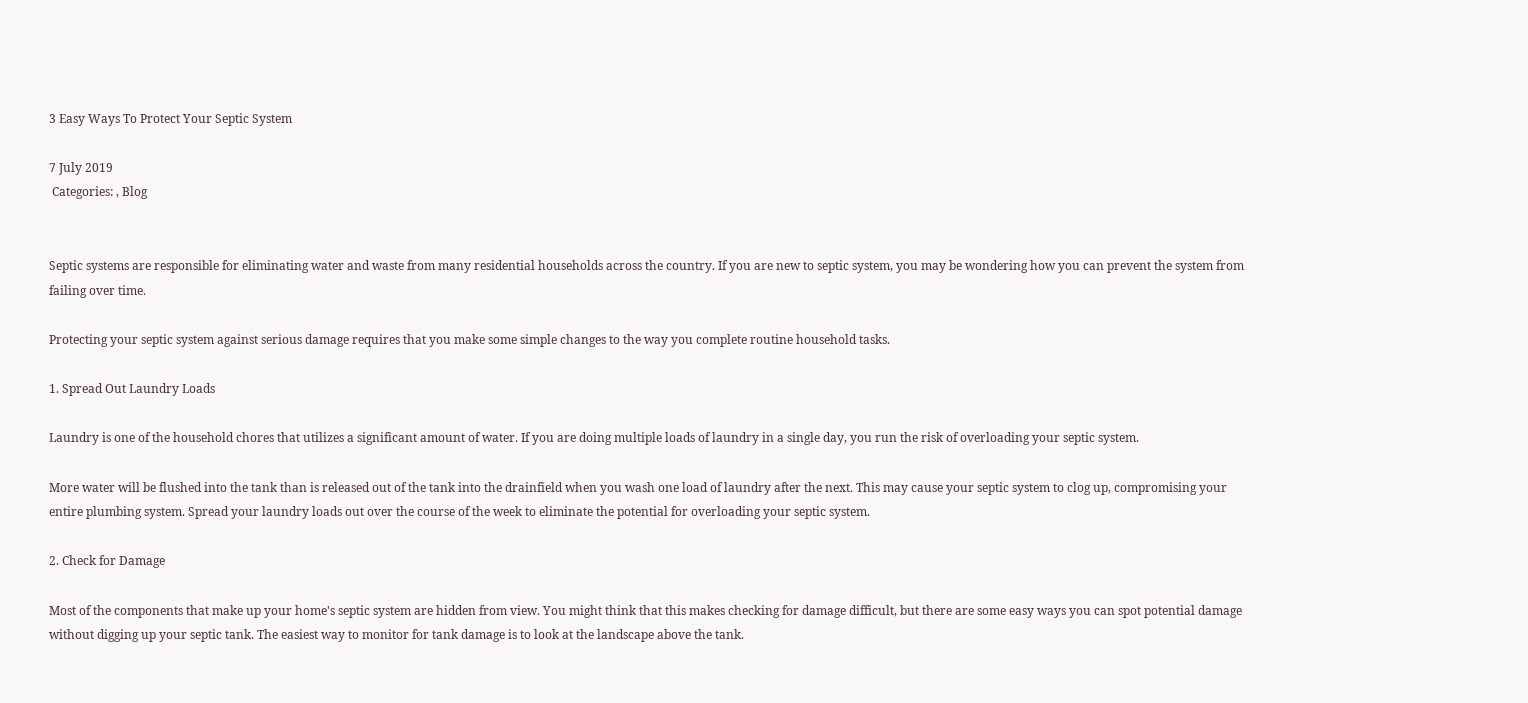3 Easy Ways To Protect Your Septic System

7 July 2019
 Categories: , Blog


Septic systems are responsible for eliminating water and waste from many residential households across the country. If you are new to septic system, you may be wondering how you can prevent the system from failing over time.

Protecting your septic system against serious damage requires that you make some simple changes to the way you complete routine household tasks.

1. Spread Out Laundry Loads

Laundry is one of the household chores that utilizes a significant amount of water. If you are doing multiple loads of laundry in a single day, you run the risk of overloading your septic system.

More water will be flushed into the tank than is released out of the tank into the drainfield when you wash one load of laundry after the next. This may cause your septic system to clog up, compromising your entire plumbing system. Spread your laundry loads out over the course of the week to eliminate the potential for overloading your septic system.

2. Check for Damage

Most of the components that make up your home's septic system are hidden from view. You might think that this makes checking for damage difficult, but there are some easy ways you can spot potential damage without digging up your septic tank. The easiest way to monitor for tank damage is to look at the landscape above the tank.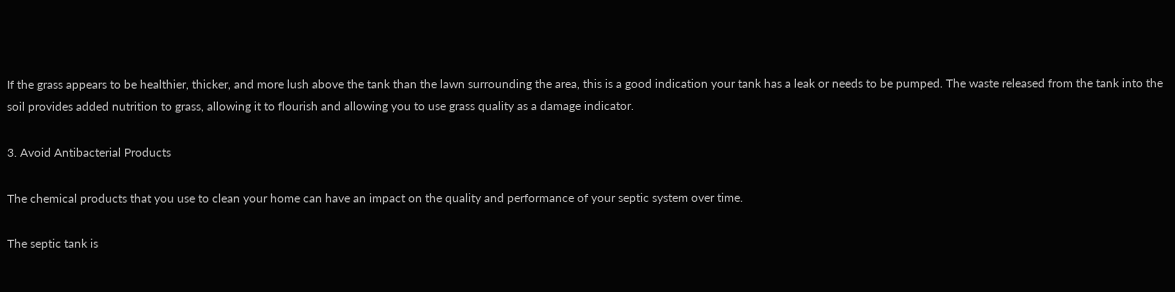If the grass appears to be healthier, thicker, and more lush above the tank than the lawn surrounding the area, this is a good indication your tank has a leak or needs to be pumped. The waste released from the tank into the soil provides added nutrition to grass, allowing it to flourish and allowing you to use grass quality as a damage indicator.

3. Avoid Antibacterial Products

The chemical products that you use to clean your home can have an impact on the quality and performance of your septic system over time.

The septic tank is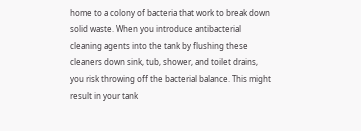home to a colony of bacteria that work to break down solid waste. When you introduce antibacterial cleaning agents into the tank by flushing these cleaners down sink, tub, shower, and toilet drains, you risk throwing off the bacterial balance. This might result in your tank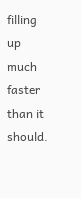filling up much faster than it should.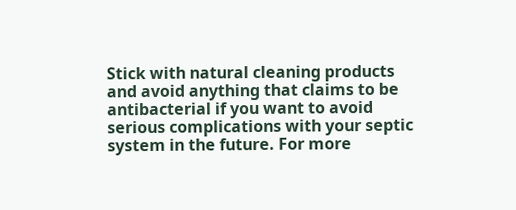Stick with natural cleaning products and avoid anything that claims to be antibacterial if you want to avoid serious complications with your septic system in the future. For more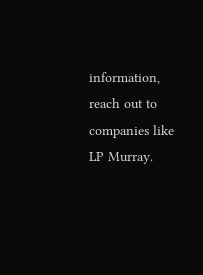information, reach out to companies like LP Murray.